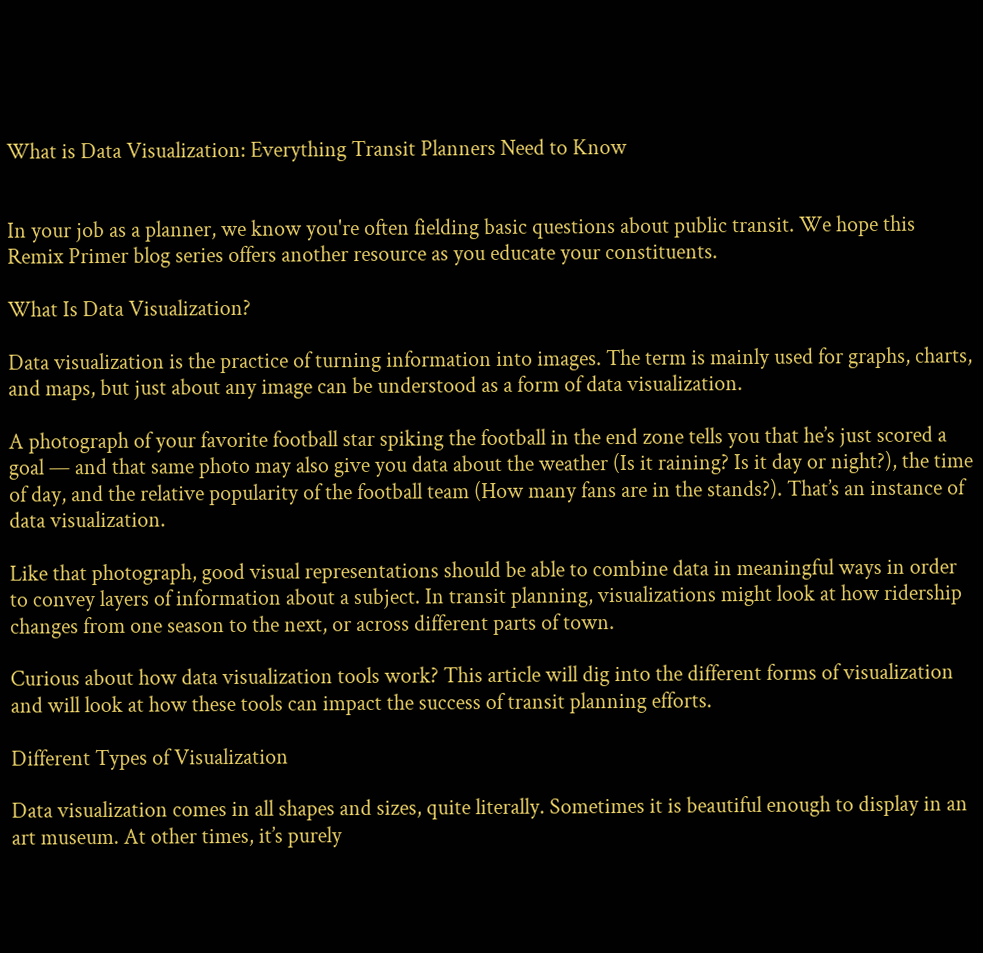What is Data Visualization: Everything Transit Planners Need to Know


In your job as a planner, we know you're often fielding basic questions about public transit. We hope this Remix Primer blog series offers another resource as you educate your constituents.

What Is Data Visualization?

Data visualization is the practice of turning information into images. The term is mainly used for graphs, charts, and maps, but just about any image can be understood as a form of data visualization.

A photograph of your favorite football star spiking the football in the end zone tells you that he’s just scored a goal — and that same photo may also give you data about the weather (Is it raining? Is it day or night?), the time of day, and the relative popularity of the football team (How many fans are in the stands?). That’s an instance of data visualization.

Like that photograph, good visual representations should be able to combine data in meaningful ways in order to convey layers of information about a subject. In transit planning, visualizations might look at how ridership changes from one season to the next, or across different parts of town.

Curious about how data visualization tools work? This article will dig into the different forms of visualization and will look at how these tools can impact the success of transit planning efforts.

Different Types of Visualization

Data visualization comes in all shapes and sizes, quite literally. Sometimes it is beautiful enough to display in an art museum. At other times, it’s purely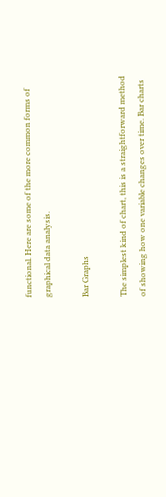functional. Here are some of the more common forms of graphical data analysis.

Bar Graphs

The simplest kind of chart, this is a straightforward method of showing how one variable changes over time. Bar charts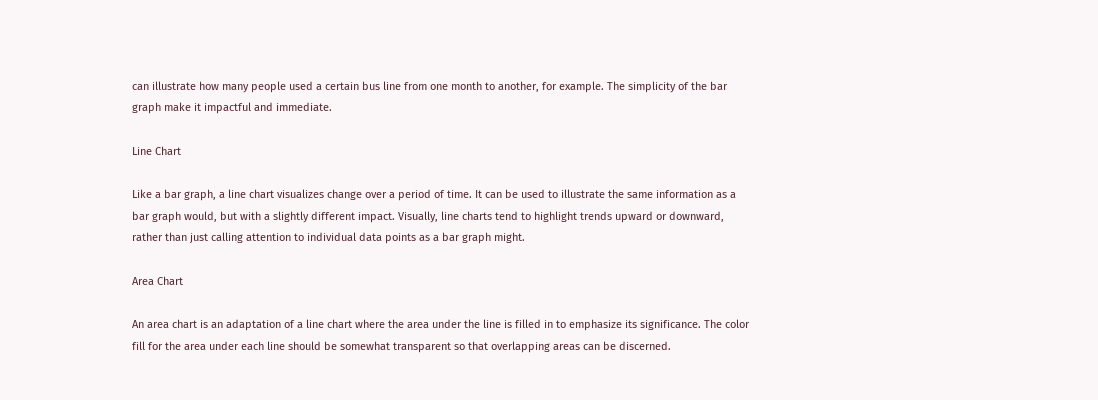can illustrate how many people used a certain bus line from one month to another, for example. The simplicity of the bar graph make it impactful and immediate.

Line Chart

Like a bar graph, a line chart visualizes change over a period of time. It can be used to illustrate the same information as a bar graph would, but with a slightly different impact. Visually, line charts tend to highlight trends upward or downward, rather than just calling attention to individual data points as a bar graph might.

Area Chart

An area chart is an adaptation of a line chart where the area under the line is filled in to emphasize its significance. The color fill for the area under each line should be somewhat transparent so that overlapping areas can be discerned.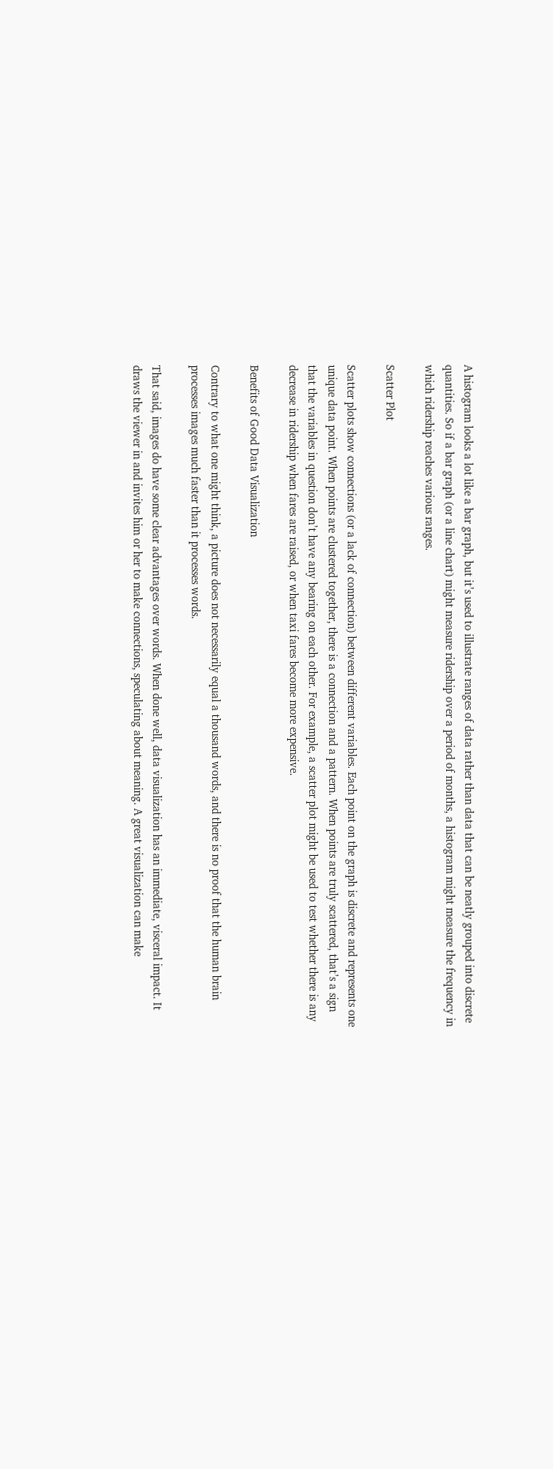A histogram looks a lot like a bar graph, but it’s used to illustrate ranges of data rather than data that can be neatly grouped into discrete quantities. So if a bar graph (or a line chart) might measure ridership over a period of months, a histogram might measure the frequency in which ridership reaches various ranges.

Scatter Plot

Scatter plots show connections (or a lack of connection) between different variables. Each point on the graph is discrete and represents one unique data point. When points are clustered together, there is a connection and a pattern. When points are truly scattered, that’s a sign that the variables in question don’t have any bearing on each other. For example, a scatter plot might be used to test whether there is any decrease in ridership when fares are raised, or when taxi fares become more expensive.

Benefits of Good Data Visualization

Contrary to what one might think, a picture does not necessarily equal a thousand words, and there is no proof that the human brain processes images much faster than it processes words.

That said, images do have some clear advantages over words. When done well, data visualization has an immediate, visceral impact. It draws the viewer in and invites him or her to make connections, speculating about meaning. A great visualization can make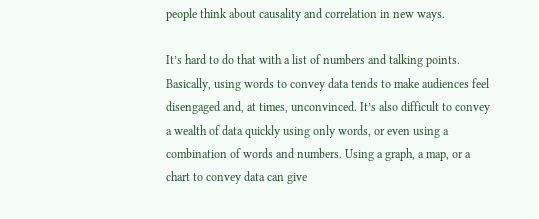people think about causality and correlation in new ways.

It’s hard to do that with a list of numbers and talking points. Basically, using words to convey data tends to make audiences feel disengaged and, at times, unconvinced. It’s also difficult to convey a wealth of data quickly using only words, or even using a combination of words and numbers. Using a graph, a map, or a chart to convey data can give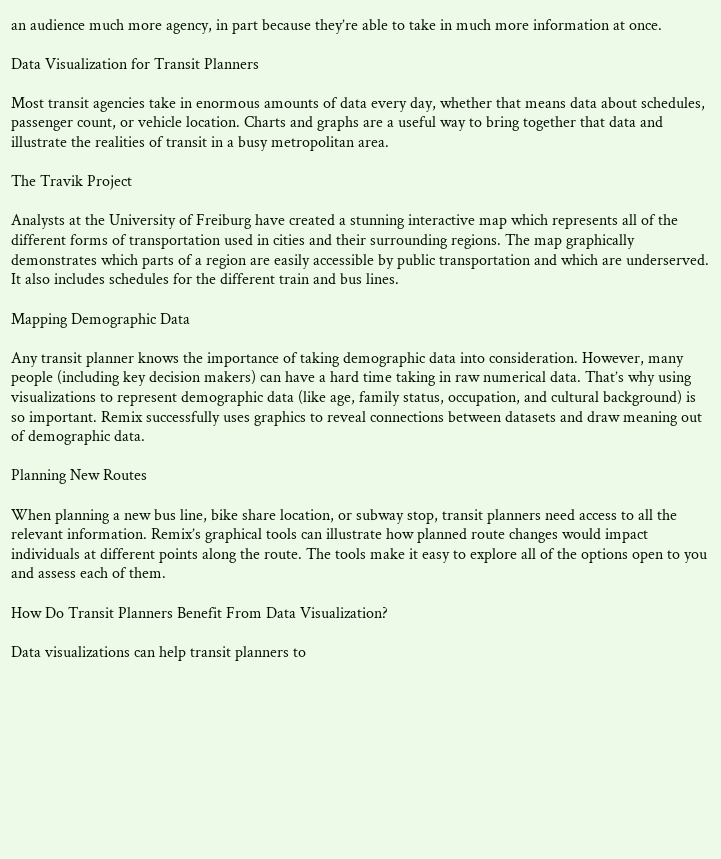an audience much more agency, in part because they’re able to take in much more information at once.

Data Visualization for Transit Planners

Most transit agencies take in enormous amounts of data every day, whether that means data about schedules, passenger count, or vehicle location. Charts and graphs are a useful way to bring together that data and illustrate the realities of transit in a busy metropolitan area.

The Travik Project

Analysts at the University of Freiburg have created a stunning interactive map which represents all of the different forms of transportation used in cities and their surrounding regions. The map graphically demonstrates which parts of a region are easily accessible by public transportation and which are underserved. It also includes schedules for the different train and bus lines.

Mapping Demographic Data

Any transit planner knows the importance of taking demographic data into consideration. However, many people (including key decision makers) can have a hard time taking in raw numerical data. That’s why using visualizations to represent demographic data (like age, family status, occupation, and cultural background) is so important. Remix successfully uses graphics to reveal connections between datasets and draw meaning out of demographic data.

Planning New Routes

When planning a new bus line, bike share location, or subway stop, transit planners need access to all the relevant information. Remix’s graphical tools can illustrate how planned route changes would impact individuals at different points along the route. The tools make it easy to explore all of the options open to you and assess each of them.

How Do Transit Planners Benefit From Data Visualization?

Data visualizations can help transit planners to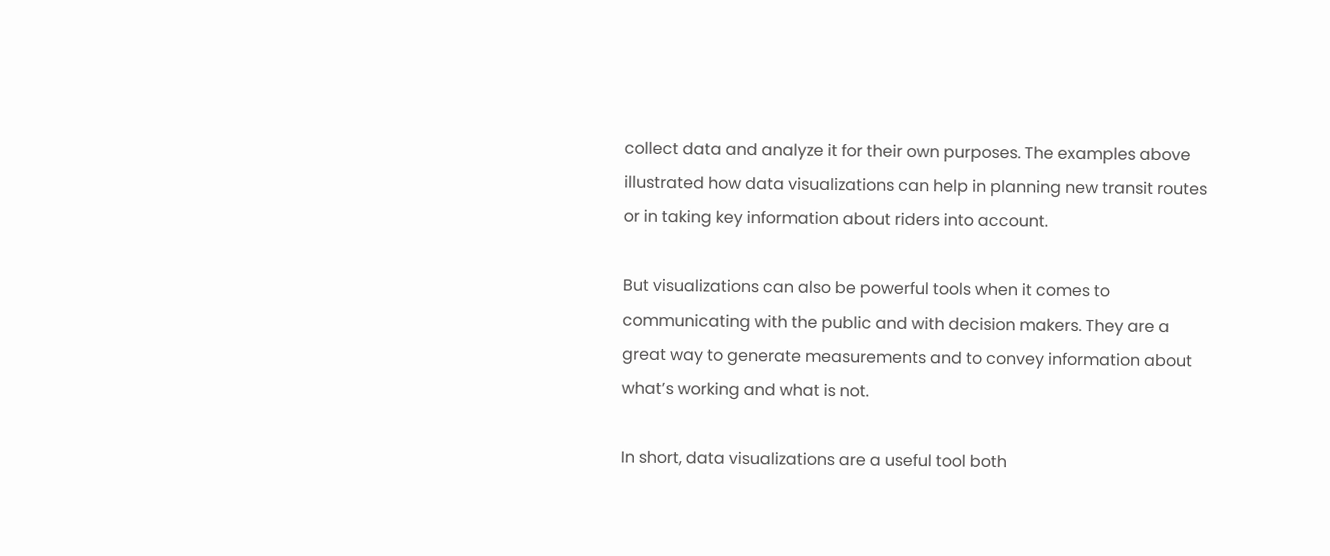collect data and analyze it for their own purposes. The examples above illustrated how data visualizations can help in planning new transit routes or in taking key information about riders into account.

But visualizations can also be powerful tools when it comes to communicating with the public and with decision makers. They are a great way to generate measurements and to convey information about what’s working and what is not.

In short, data visualizations are a useful tool both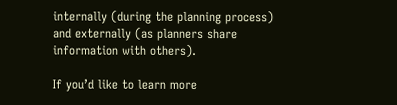internally (during the planning process) and externally (as planners share information with others).

If you’d like to learn more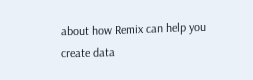about how Remix can help you create data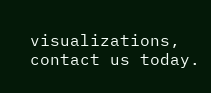visualizations, contact us today.